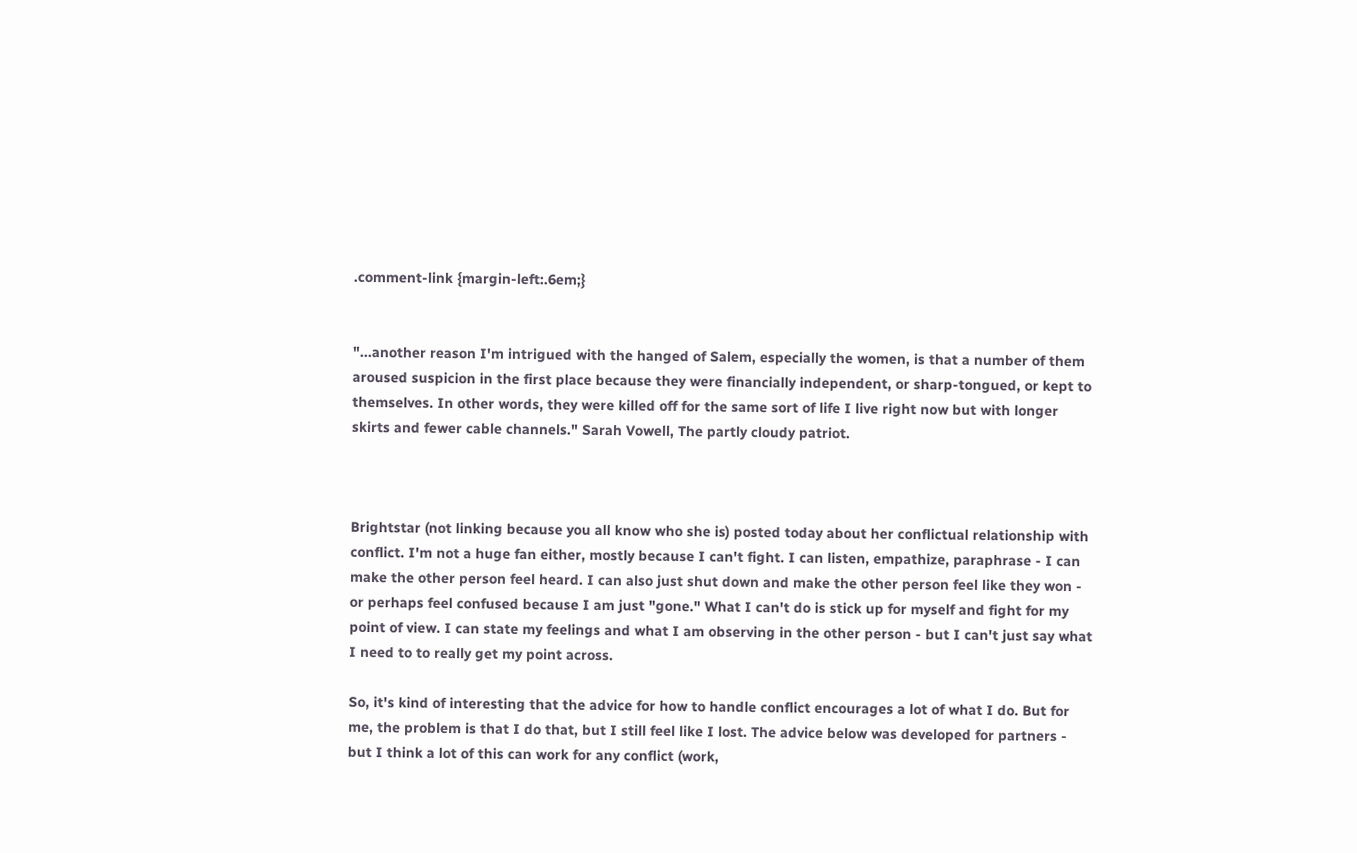.comment-link {margin-left:.6em;}


"...another reason I'm intrigued with the hanged of Salem, especially the women, is that a number of them aroused suspicion in the first place because they were financially independent, or sharp-tongued, or kept to themselves. In other words, they were killed off for the same sort of life I live right now but with longer skirts and fewer cable channels." Sarah Vowell, The partly cloudy patriot.



Brightstar (not linking because you all know who she is) posted today about her conflictual relationship with conflict. I'm not a huge fan either, mostly because I can't fight. I can listen, empathize, paraphrase - I can make the other person feel heard. I can also just shut down and make the other person feel like they won - or perhaps feel confused because I am just "gone." What I can't do is stick up for myself and fight for my point of view. I can state my feelings and what I am observing in the other person - but I can't just say what I need to to really get my point across.

So, it's kind of interesting that the advice for how to handle conflict encourages a lot of what I do. But for me, the problem is that I do that, but I still feel like I lost. The advice below was developed for partners - but I think a lot of this can work for any conflict (work,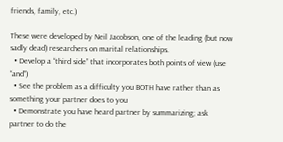friends, family, etc.)

These were developed by Neil Jacobson, one of the leading (but now sadly dead) researchers on marital relationships.
  • Develop a “third side” that incorporates both points of view (use “and”)
  • See the problem as a difficulty you BOTH have rather than as something your partner does to you
  • Demonstrate you have heard partner by summarizing; ask partner to do the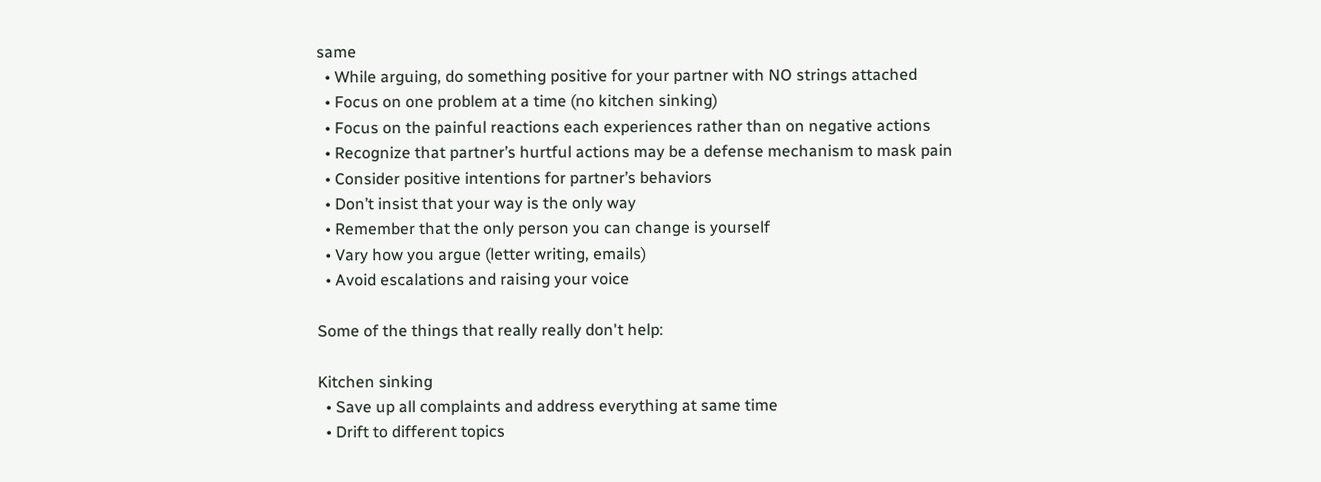same
  • While arguing, do something positive for your partner with NO strings attached
  • Focus on one problem at a time (no kitchen sinking)
  • Focus on the painful reactions each experiences rather than on negative actions
  • Recognize that partner’s hurtful actions may be a defense mechanism to mask pain
  • Consider positive intentions for partner’s behaviors
  • Don’t insist that your way is the only way
  • Remember that the only person you can change is yourself
  • Vary how you argue (letter writing, emails)
  • Avoid escalations and raising your voice

Some of the things that really really don't help:

Kitchen sinking
  • Save up all complaints and address everything at same time
  • Drift to different topics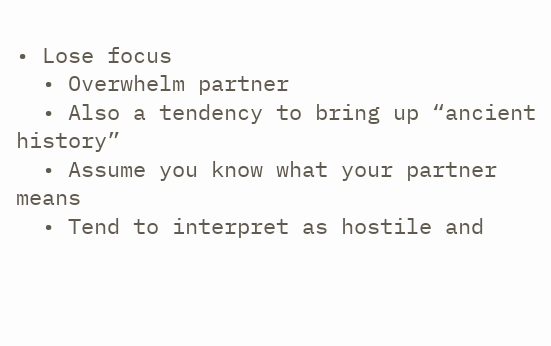• Lose focus
  • Overwhelm partner
  • Also a tendency to bring up “ancient history”
  • Assume you know what your partner means
  • Tend to interpret as hostile and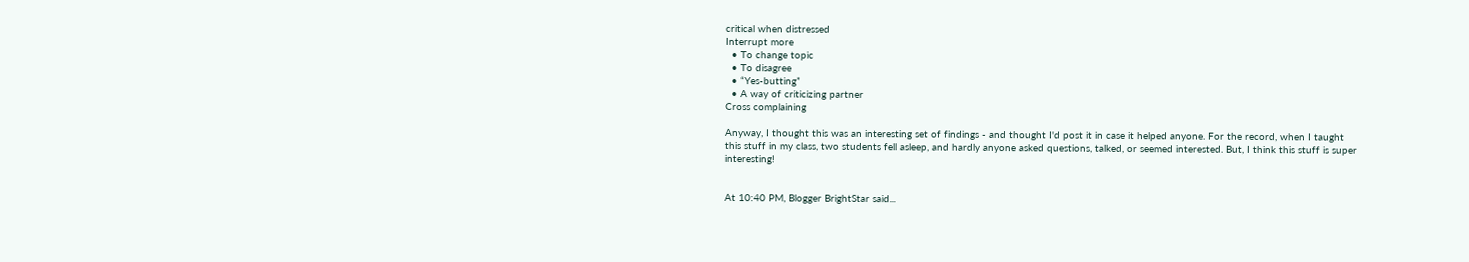critical when distressed
Interrupt more
  • To change topic
  • To disagree
  • “Yes-butting”
  • A way of criticizing partner
Cross complaining

Anyway, I thought this was an interesting set of findings - and thought I'd post it in case it helped anyone. For the record, when I taught this stuff in my class, two students fell asleep, and hardly anyone asked questions, talked, or seemed interested. But, I think this stuff is super interesting!


At 10:40 PM, Blogger BrightStar said...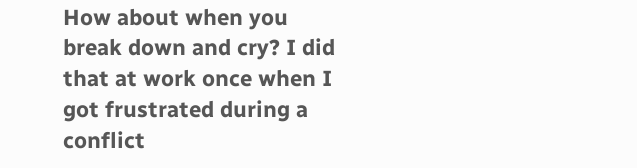How about when you break down and cry? I did that at work once when I got frustrated during a conflict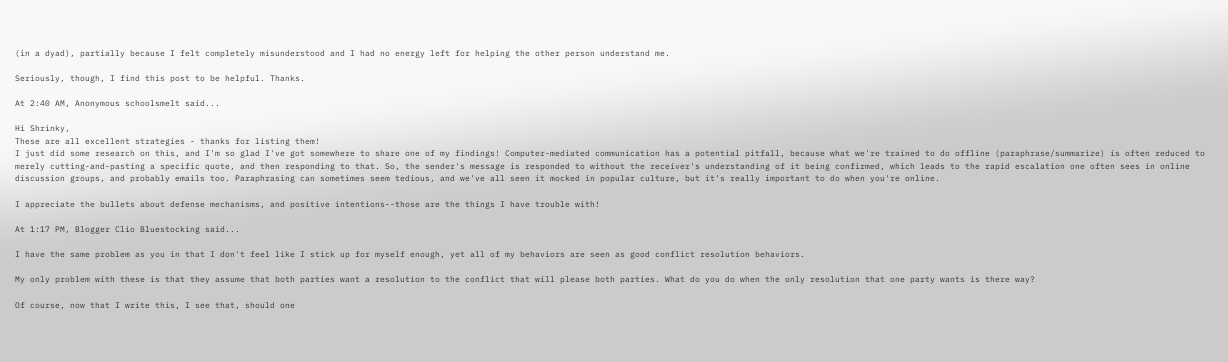(in a dyad), partially because I felt completely misunderstood and I had no energy left for helping the other person understand me.

Seriously, though, I find this post to be helpful. Thanks.

At 2:40 AM, Anonymous schoolsmelt said...

Hi Shrinky,
These are all excellent strategies - thanks for listing them!
I just did some research on this, and I'm so glad I've got somewhere to share one of my findings! Computer-mediated communication has a potential pitfall, because what we're trained to do offline (paraphrase/summarize) is often reduced to merely cutting-and-pasting a specific quote, and then responding to that. So, the sender's message is responded to without the receiver's understanding of it being confirmed, which leads to the rapid escalation one often sees in online discussion groups, and probably emails too. Paraphrasing can sometimes seem tedious, and we've all seen it mocked in popular culture, but it's really important to do when you're online.

I appreciate the bullets about defense mechanisms, and positive intentions--those are the things I have trouble with!

At 1:17 PM, Blogger Clio Bluestocking said...

I have the same problem as you in that I don't feel like I stick up for myself enough, yet all of my behaviors are seen as good conflict resolution behaviors.

My only problem with these is that they assume that both parties want a resolution to the conflict that will please both parties. What do you do when the only resolution that one party wants is there way?

Of course, now that I write this, I see that, should one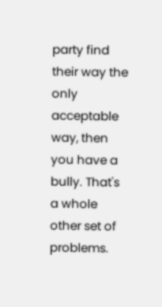party find their way the only acceptable way, then you have a bully. That's a whole other set of problems.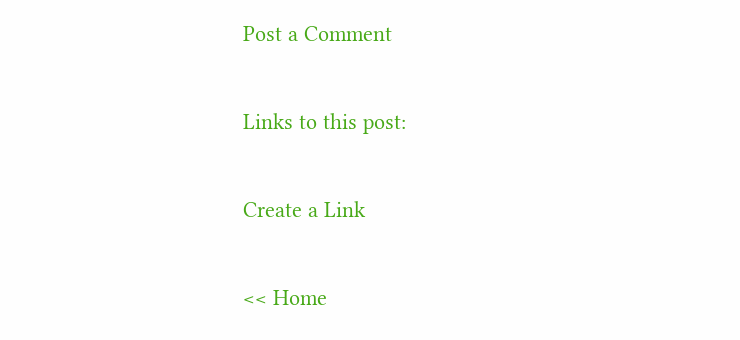Post a Comment

Links to this post:

Create a Link

<< Home